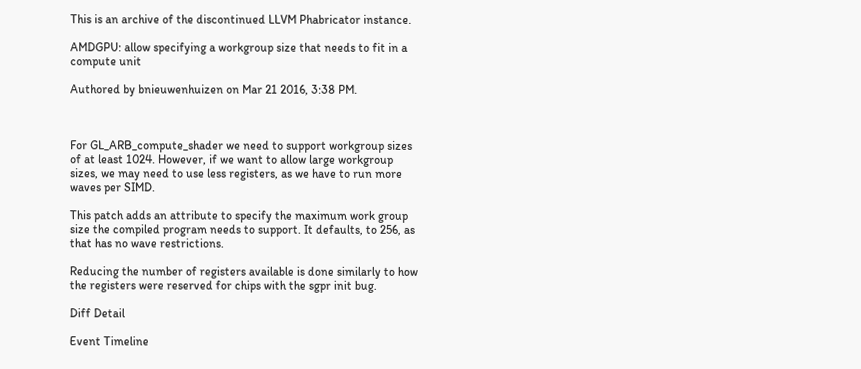This is an archive of the discontinued LLVM Phabricator instance.

AMDGPU: allow specifying a workgroup size that needs to fit in a compute unit

Authored by bnieuwenhuizen on Mar 21 2016, 3:38 PM.



For GL_ARB_compute_shader we need to support workgroup sizes of at least 1024. However, if we want to allow large workgroup sizes, we may need to use less registers, as we have to run more waves per SIMD.

This patch adds an attribute to specify the maximum work group size the compiled program needs to support. It defaults, to 256, as that has no wave restrictions.

Reducing the number of registers available is done similarly to how the registers were reserved for chips with the sgpr init bug.

Diff Detail

Event Timeline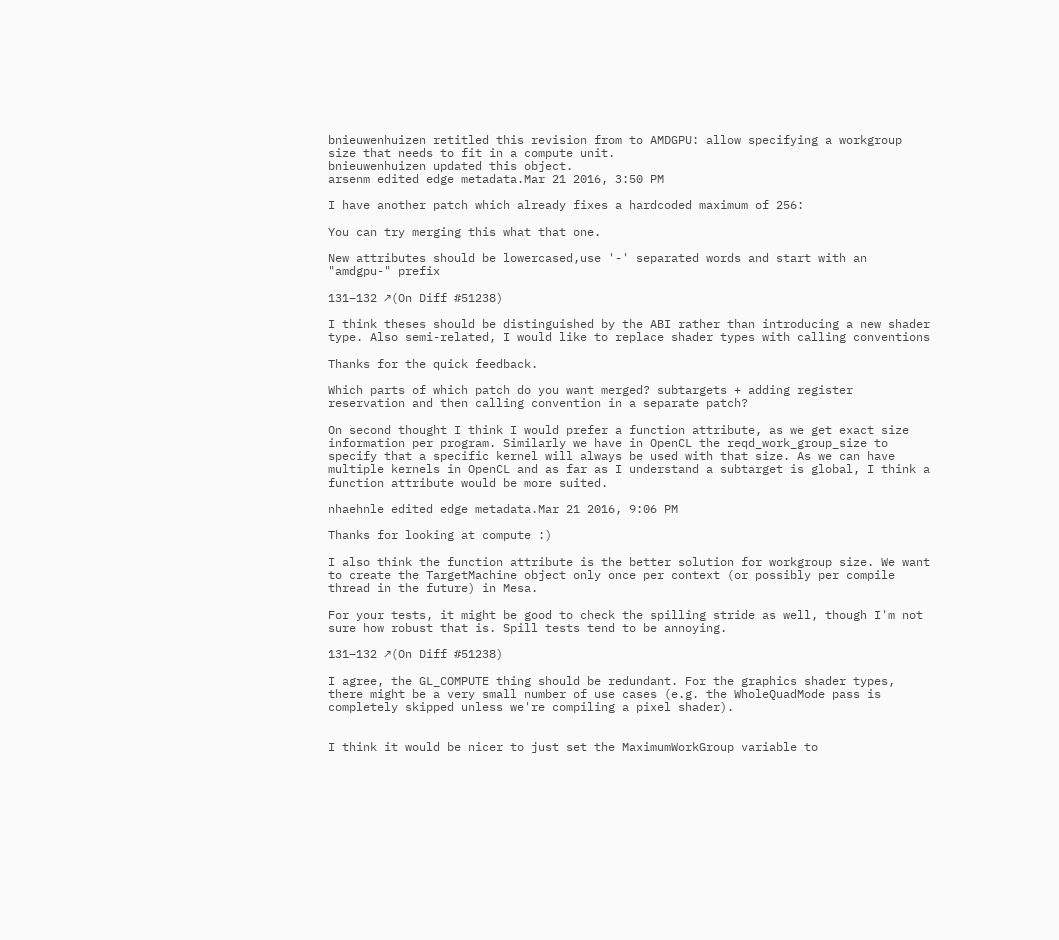bnieuwenhuizen retitled this revision from to AMDGPU: allow specifying a workgroup size that needs to fit in a compute unit.
bnieuwenhuizen updated this object.
arsenm edited edge metadata.Mar 21 2016, 3:50 PM

I have another patch which already fixes a hardcoded maximum of 256:

You can try merging this what that one.

New attributes should be lowercased,use '-' separated words and start with an "amdgpu-" prefix

131–132 ↗(On Diff #51238)

I think theses should be distinguished by the ABI rather than introducing a new shader type. Also semi-related, I would like to replace shader types with calling conventions

Thanks for the quick feedback.

Which parts of which patch do you want merged? subtargets + adding register reservation and then calling convention in a separate patch?

On second thought I think I would prefer a function attribute, as we get exact size information per program. Similarly we have in OpenCL the reqd_work_group_size to specify that a specific kernel will always be used with that size. As we can have multiple kernels in OpenCL and as far as I understand a subtarget is global, I think a function attribute would be more suited.

nhaehnle edited edge metadata.Mar 21 2016, 9:06 PM

Thanks for looking at compute :)

I also think the function attribute is the better solution for workgroup size. We want to create the TargetMachine object only once per context (or possibly per compile thread in the future) in Mesa.

For your tests, it might be good to check the spilling stride as well, though I'm not sure how robust that is. Spill tests tend to be annoying.

131–132 ↗(On Diff #51238)

I agree, the GL_COMPUTE thing should be redundant. For the graphics shader types, there might be a very small number of use cases (e.g. the WholeQuadMode pass is completely skipped unless we're compiling a pixel shader).


I think it would be nicer to just set the MaximumWorkGroup variable to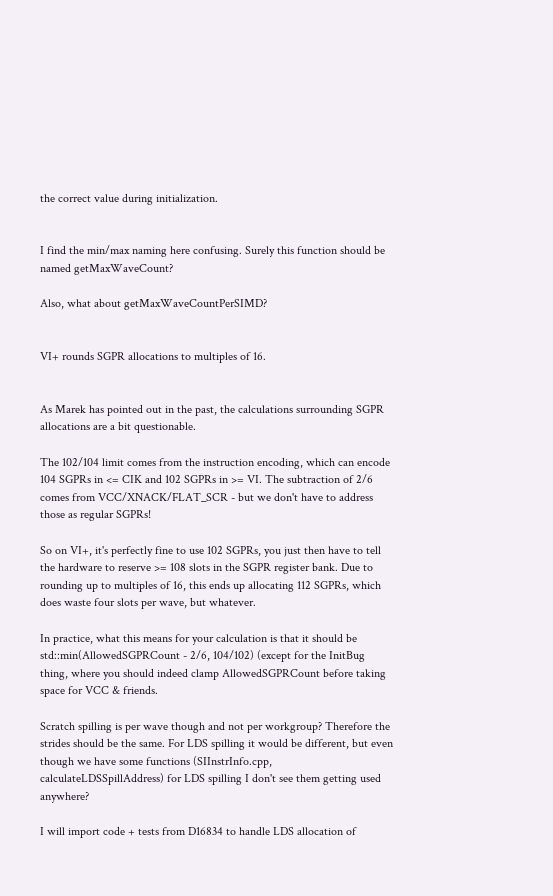the correct value during initialization.


I find the min/max naming here confusing. Surely this function should be named getMaxWaveCount?

Also, what about getMaxWaveCountPerSIMD?


VI+ rounds SGPR allocations to multiples of 16.


As Marek has pointed out in the past, the calculations surrounding SGPR allocations are a bit questionable.

The 102/104 limit comes from the instruction encoding, which can encode 104 SGPRs in <= CIK and 102 SGPRs in >= VI. The subtraction of 2/6 comes from VCC/XNACK/FLAT_SCR - but we don't have to address those as regular SGPRs!

So on VI+, it's perfectly fine to use 102 SGPRs, you just then have to tell the hardware to reserve >= 108 slots in the SGPR register bank. Due to rounding up to multiples of 16, this ends up allocating 112 SGPRs, which does waste four slots per wave, but whatever.

In practice, what this means for your calculation is that it should be std::min(AllowedSGPRCount - 2/6, 104/102) (except for the InitBug thing, where you should indeed clamp AllowedSGPRCount before taking space for VCC & friends.

Scratch spilling is per wave though and not per workgroup? Therefore the strides should be the same. For LDS spilling it would be different, but even though we have some functions (SIInstrInfo.cpp, calculateLDSSpillAddress) for LDS spilling I don't see them getting used anywhere?

I will import code + tests from D16834 to handle LDS allocation of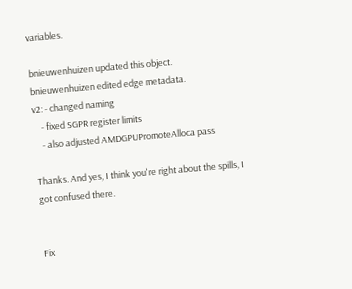variables.

bnieuwenhuizen updated this object.
bnieuwenhuizen edited edge metadata.
v2: - changed naming
    - fixed SGPR register limits
    - also adjusted AMDGPUPromoteAlloca pass

Thanks. And yes, I think you're right about the spills, I got confused there.


Fix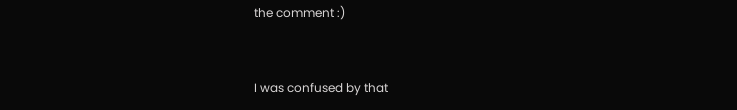the comment :)


I was confused by that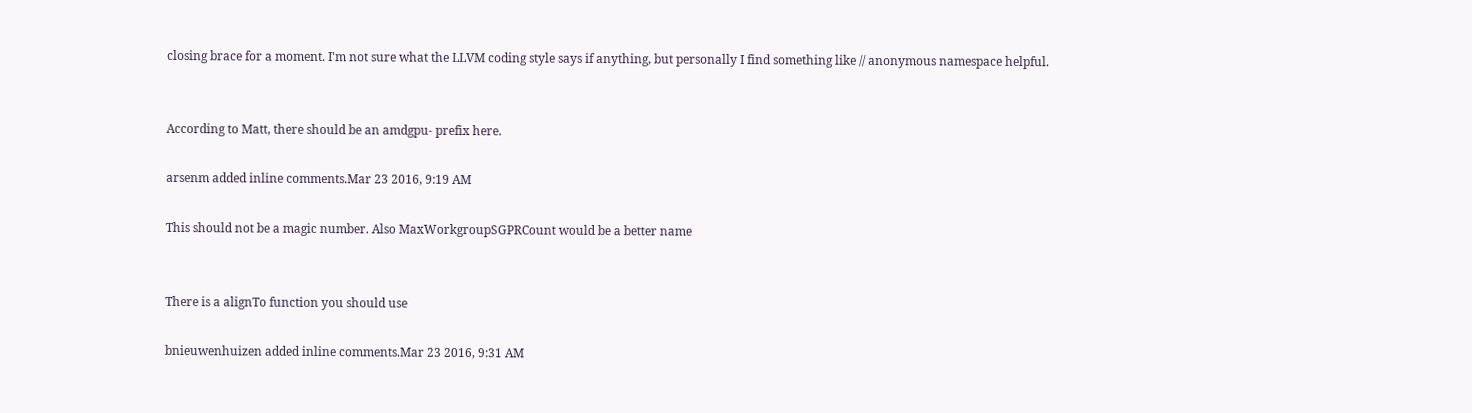closing brace for a moment. I'm not sure what the LLVM coding style says if anything, but personally I find something like // anonymous namespace helpful.


According to Matt, there should be an amdgpu- prefix here.

arsenm added inline comments.Mar 23 2016, 9:19 AM

This should not be a magic number. Also MaxWorkgroupSGPRCount would be a better name


There is a alignTo function you should use

bnieuwenhuizen added inline comments.Mar 23 2016, 9:31 AM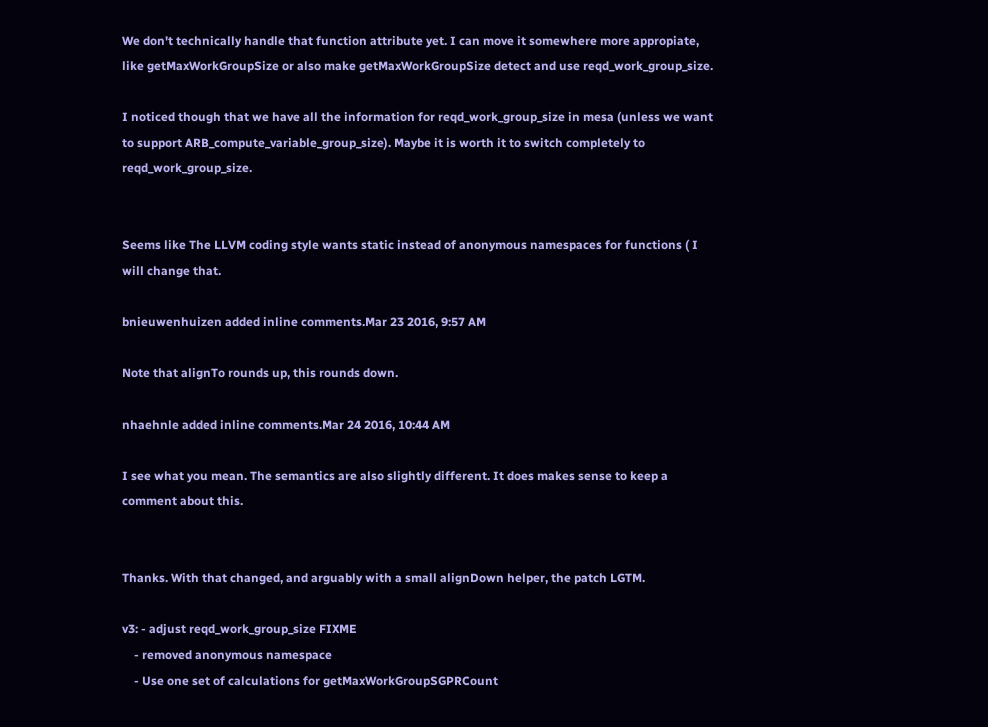We don't technically handle that function attribute yet. I can move it somewhere more appropiate, like getMaxWorkGroupSize or also make getMaxWorkGroupSize detect and use reqd_work_group_size.

I noticed though that we have all the information for reqd_work_group_size in mesa (unless we want to support ARB_compute_variable_group_size). Maybe it is worth it to switch completely to reqd_work_group_size.


Seems like The LLVM coding style wants static instead of anonymous namespaces for functions ( I will change that.

bnieuwenhuizen added inline comments.Mar 23 2016, 9:57 AM

Note that alignTo rounds up, this rounds down.

nhaehnle added inline comments.Mar 24 2016, 10:44 AM

I see what you mean. The semantics are also slightly different. It does makes sense to keep a comment about this.


Thanks. With that changed, and arguably with a small alignDown helper, the patch LGTM.

v3: - adjust reqd_work_group_size FIXME
    - removed anonymous namespace
    - Use one set of calculations for getMaxWorkGroupSGPRCount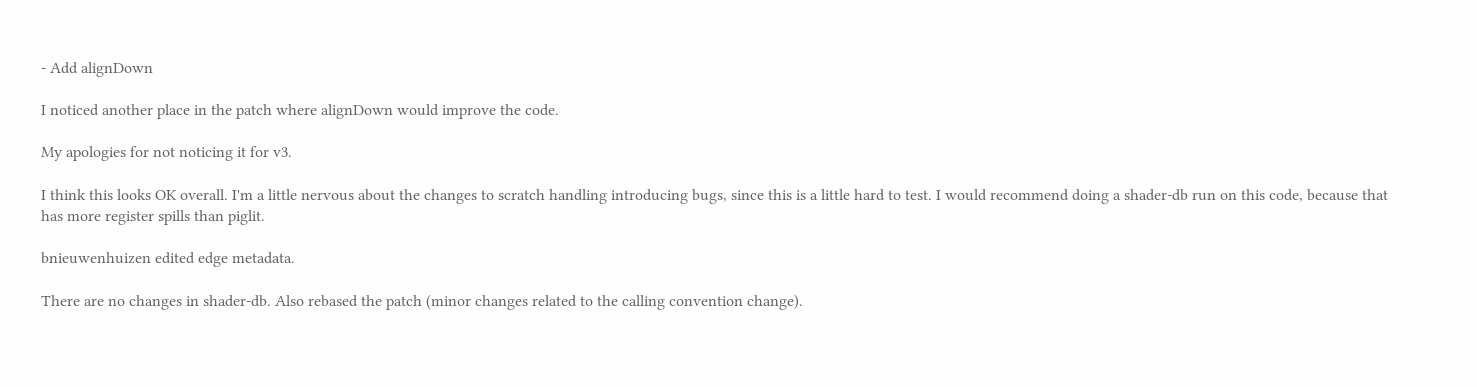- Add alignDown

I noticed another place in the patch where alignDown would improve the code.

My apologies for not noticing it for v3.

I think this looks OK overall. I'm a little nervous about the changes to scratch handling introducing bugs, since this is a little hard to test. I would recommend doing a shader-db run on this code, because that has more register spills than piglit.

bnieuwenhuizen edited edge metadata.

There are no changes in shader-db. Also rebased the patch (minor changes related to the calling convention change).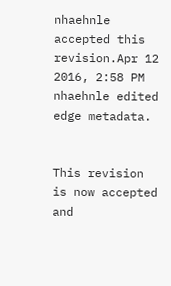nhaehnle accepted this revision.Apr 12 2016, 2:58 PM
nhaehnle edited edge metadata.


This revision is now accepted and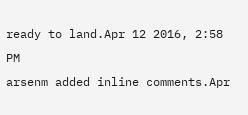ready to land.Apr 12 2016, 2:58 PM
arsenm added inline comments.Apr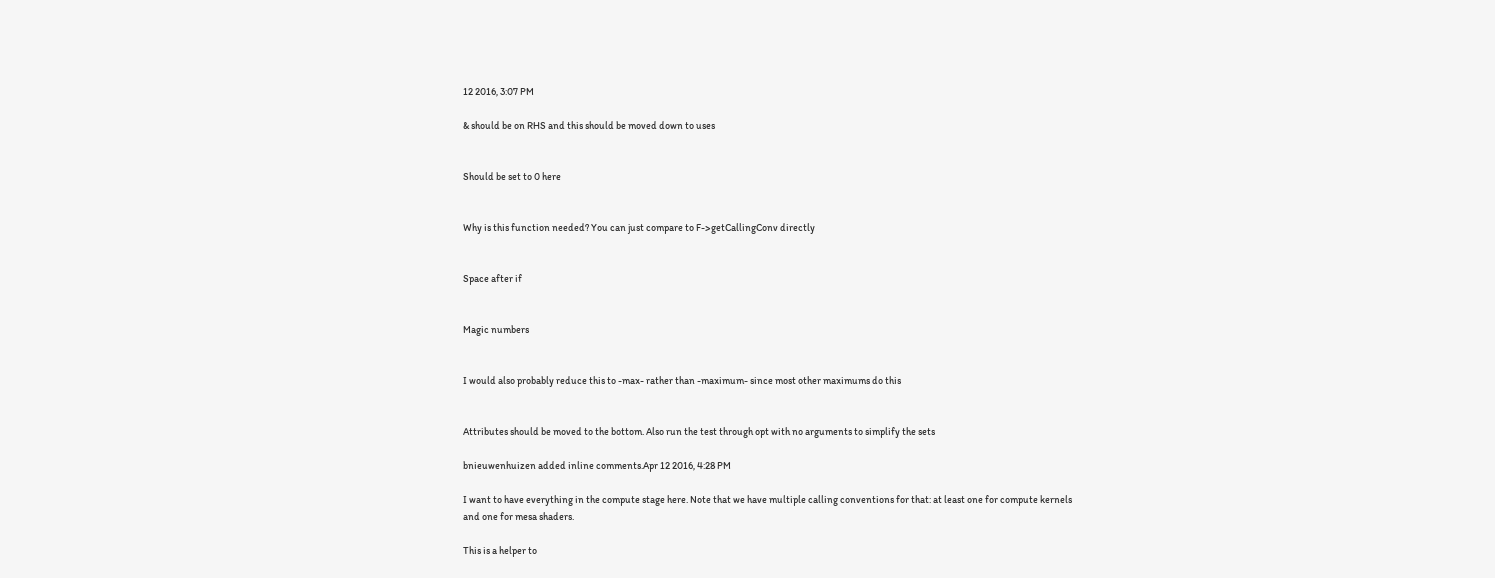12 2016, 3:07 PM

& should be on RHS and this should be moved down to uses


Should be set to 0 here


Why is this function needed? You can just compare to F->getCallingConv directly


Space after if


Magic numbers


I would also probably reduce this to -max- rather than -maximum- since most other maximums do this


Attributes should be moved to the bottom. Also run the test through opt with no arguments to simplify the sets

bnieuwenhuizen added inline comments.Apr 12 2016, 4:28 PM

I want to have everything in the compute stage here. Note that we have multiple calling conventions for that: at least one for compute kernels and one for mesa shaders.

This is a helper to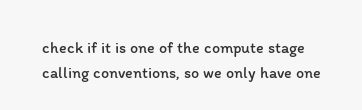check if it is one of the compute stage calling conventions, so we only have one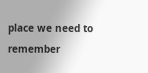place we need to remember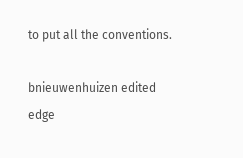to put all the conventions.

bnieuwenhuizen edited edge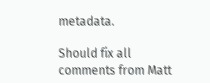metadata.

Should fix all comments from Matt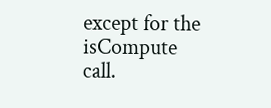except for the isCompute call.